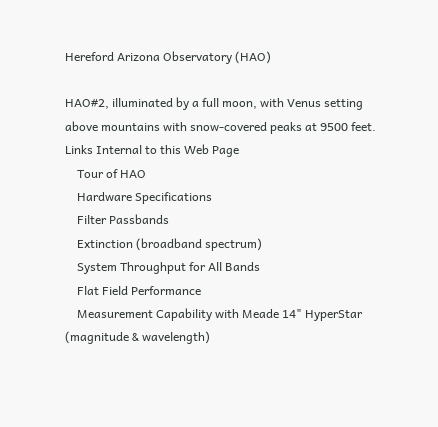Hereford Arizona Observatory (HAO)

HAO#2, illuminated by a full moon, with Venus setting above mountains with snow-covered peaks at 9500 feet.
Links Internal to this Web Page
    Tour of HAO
    Hardware Specifications
    Filter Passbands
    Extinction (broadband spectrum)
    System Throughput for All Bands
    Flat Field Performance
    Measurement Capability with Meade 14" HyperStar (magnitude & wavelength)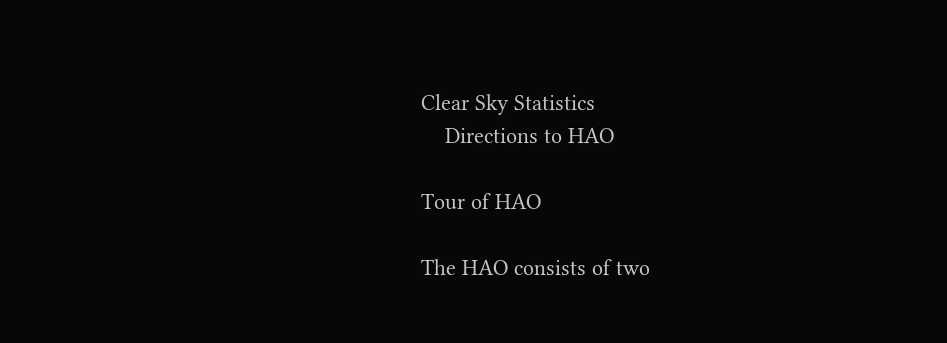Clear Sky Statistics
    Directions to HAO

Tour of HAO

The HAO consists of two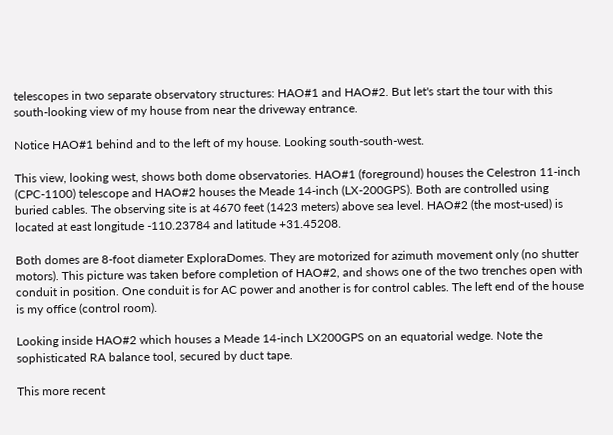telescopes in two separate observatory structures: HAO#1 and HAO#2. But let's start the tour with this south-looking view of my house from near the driveway entrance.

Notice HAO#1 behind and to the left of my house. Looking south-south-west.

This view, looking west, shows both dome observatories. HAO#1 (foreground) houses the Celestron 11-inch (CPC-1100) telescope and HAO#2 houses the Meade 14-inch (LX-200GPS). Both are controlled using buried cables. The observing site is at 4670 feet (1423 meters) above sea level. HAO#2 (the most-used) is located at east longitude -110.23784 and latitude +31.45208.

Both domes are 8-foot diameter ExploraDomes. They are motorized for azimuth movement only (no shutter motors). This picture was taken before completion of HAO#2, and shows one of the two trenches open with conduit in position. One conduit is for AC power and another is for control cables. The left end of the house is my office (control room).

Looking inside HAO#2 which houses a Meade 14-inch LX200GPS on an equatorial wedge. Note the sophisticated RA balance tool, secured by duct tape.

This more recent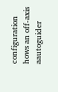configuration hows an off-axis aautoguider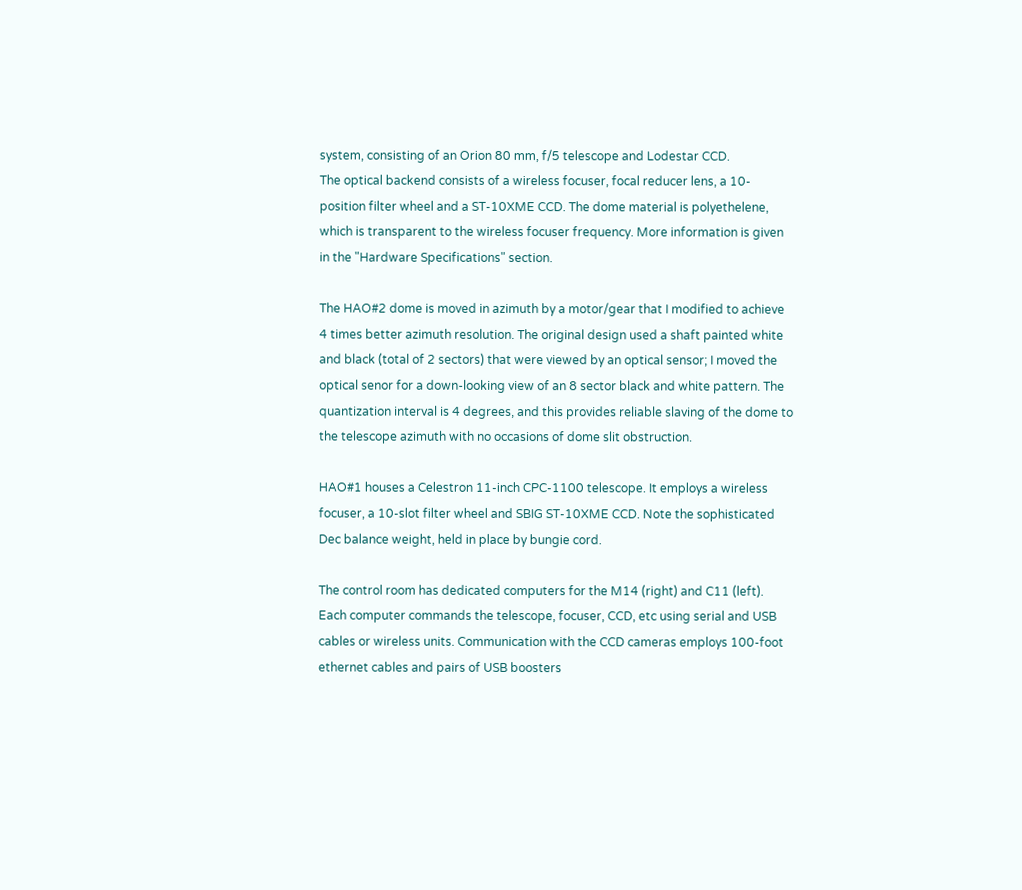system, consisting of an Orion 80 mm, f/5 telescope and Lodestar CCD.
The optical backend consists of a wireless focuser, focal reducer lens, a 10-position filter wheel and a ST-10XME CCD. The dome material is polyethelene, which is transparent to the wireless focuser frequency. More information is given in the "Hardware Specifications" section.

The HAO#2 dome is moved in azimuth by a motor/gear that I modified to achieve 4 times better azimuth resolution. The original design used a shaft painted white and black (total of 2 sectors) that were viewed by an optical sensor; I moved the optical senor for a down-looking view of an 8 sector black and white pattern. The quantization interval is 4 degrees, and this provides reliable slaving of the dome to the telescope azimuth with no occasions of dome slit obstruction.

HAO#1 houses a Celestron 11-inch CPC-1100 telescope. It employs a wireless focuser, a 10-slot filter wheel and SBIG ST-10XME CCD. Note the sophisticated Dec balance weight, held in place by bungie cord.

The control room has dedicated computers for the M14 (right) and C11 (left). Each computer commands the telescope, focuser, CCD, etc using serial and USB cables or wireless units. Communication with the CCD cameras employs 100-foot ethernet cables and pairs of USB boosters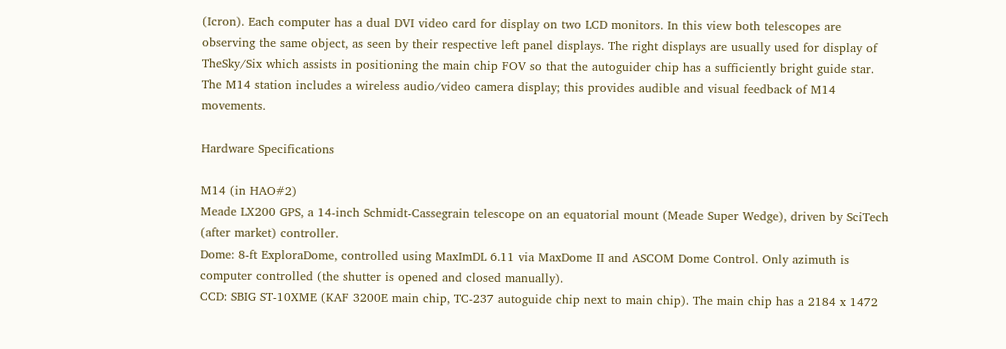(Icron). Each computer has a dual DVI video card for display on two LCD monitors. In this view both telescopes are observing the same object, as seen by their respective left panel displays. The right displays are usually used for display of TheSky/Six which assists in positioning the main chip FOV so that the autoguider chip has a sufficiently bright guide star. The M14 station includes a wireless audio/video camera display; this provides audible and visual feedback of M14 movements.

Hardware Specifications

M14 (in HAO#2)
Meade LX200 GPS, a 14-inch Schmidt-Cassegrain telescope on an equatorial mount (Meade Super Wedge), driven by SciTech (after market) controller.
Dome: 8-ft ExploraDome, controlled using MaxImDL 6.11 via MaxDome II and ASCOM Dome Control. Only azimuth is computer controlled (the shutter is opened and closed manually).
CCD: SBIG ST-10XME (KAF 3200E main chip, TC-237 autoguide chip next to main chip). The main chip has a 2184 x 1472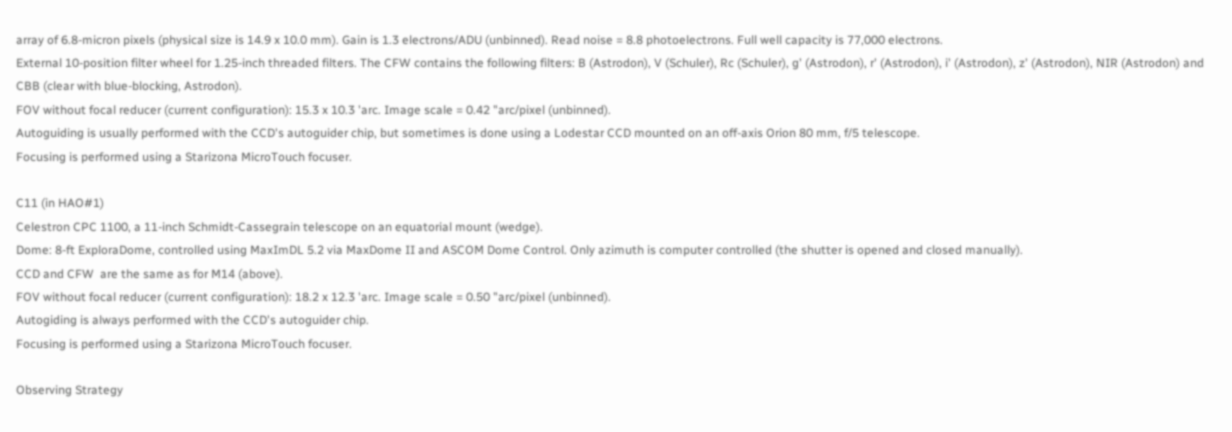array of 6.8-micron pixels (physical size is 14.9 x 10.0 mm). Gain is 1.3 electrons/ADU (unbinned). Read noise = 8.8 photoelectrons. Full well capacity is 77,000 electrons.
External 10-position filter wheel for 1.25-inch threaded filters. The CFW contains the following filters: B (Astrodon), V (Schuler), Rc (Schuler), g' (Astrodon), r' (Astrodon), i' (Astrodon), z' (Astrodon), NIR (Astrodon) and CBB (clear with blue-blocking, Astrodon).
FOV without focal reducer (current configuration): 15.3 x 10.3 'arc. Image scale = 0.42 "arc/pixel (unbinned).
Autoguiding is usually performed with the CCD's autoguider chip, but sometimes is done using a Lodestar CCD mounted on an off-axis Orion 80 mm, f/5 telescope.
Focusing is performed using a Starizona MicroTouch focuser.

C11 (in HAO#1)
Celestron CPC 1100, a 11-inch Schmidt-Cassegrain telescope on an equatorial mount (wedge).
Dome: 8-ft ExploraDome, controlled using MaxImDL 5.2 via MaxDome II and ASCOM Dome Control. Only azimuth is computer controlled (the shutter is opened and closed manually).
CCD and CFW  are the same as for M14 (above).
FOV without focal reducer (current configuration): 18.2 x 12.3 'arc. Image scale = 0.50 "arc/pixel (unbinned).
Autogiding is always performed with the CCD's autoguider chip.
Focusing is performed using a Starizona MicroTouch focuser.

Observing Strategy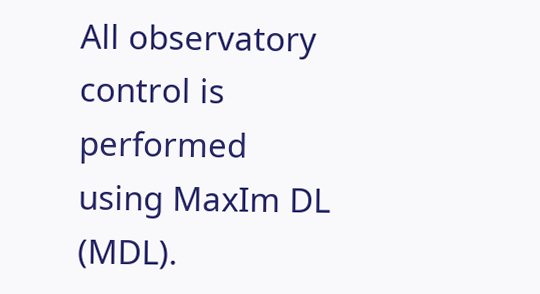All observatory control is performed using MaxIm DL (MDL).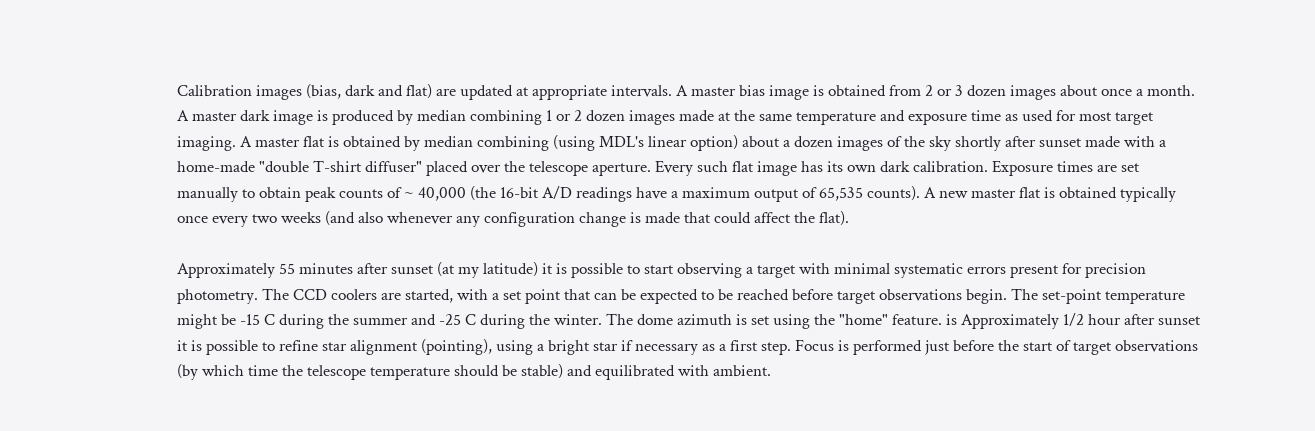Calibration images (bias, dark and flat) are updated at appropriate intervals. A master bias image is obtained from 2 or 3 dozen images about once a month. A master dark image is produced by median combining 1 or 2 dozen images made at the same temperature and exposure time as used for most target imaging. A master flat is obtained by median combining (using MDL's linear option) about a dozen images of the sky shortly after sunset made with a home-made "double T-shirt diffuser" placed over the telescope aperture. Every such flat image has its own dark calibration. Exposure times are set manually to obtain peak counts of ~ 40,000 (the 16-bit A/D readings have a maximum output of 65,535 counts). A new master flat is obtained typically once every two weeks (and also whenever any configuration change is made that could affect the flat).

Approximately 55 minutes after sunset (at my latitude) it is possible to start observing a target with minimal systematic errors present for precision photometry. The CCD coolers are started, with a set point that can be expected to be reached before target observations begin. The set-point temperature might be -15 C during the summer and -25 C during the winter. The dome azimuth is set using the "home" feature. is Approximately 1/2 hour after sunset it is possible to refine star alignment (pointing), using a bright star if necessary as a first step. Focus is performed just before the start of target observations (by which time the telescope temperature should be stable) and equilibrated with ambient.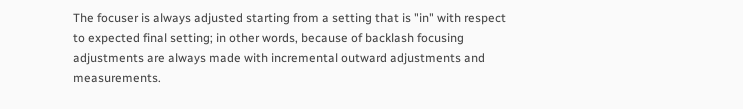The focuser is always adjusted starting from a setting that is "in" with respect to expected final setting; in other words, because of backlash focusing adjustments are always made with incremental outward adjustments and measurements.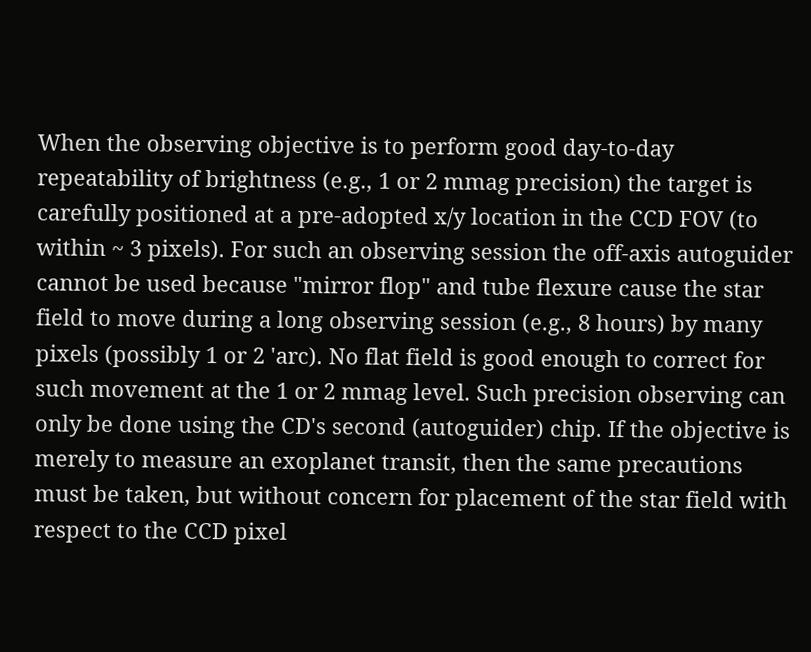When the observing objective is to perform good day-to-day repeatability of brightness (e.g., 1 or 2 mmag precision) the target is carefully positioned at a pre-adopted x/y location in the CCD FOV (to within ~ 3 pixels). For such an observing session the off-axis autoguider cannot be used because "mirror flop" and tube flexure cause the star field to move during a long observing session (e.g., 8 hours) by many pixels (possibly 1 or 2 'arc). No flat field is good enough to correct for such movement at the 1 or 2 mmag level. Such precision observing can only be done using the CD's second (autoguider) chip. If the objective is merely to measure an exoplanet transit, then the same precautions must be taken, but without concern for placement of the star field with respect to the CCD pixel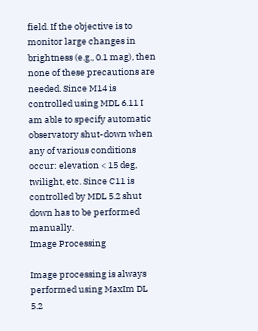field. If the objective is to monitor large changes in brightness (e.g., 0.1 mag), then none of these precautions are needed. Since M14 is controlled using MDL 6.11 I am able to specify automatic observatory shut-down when any of various conditions occur: elevation < 15 deg, twilight, etc. Since C11 is controlled by MDL 5.2 shut down has to be performed manually.
Image Processing

Image processing is always performed using MaxIm DL 5.2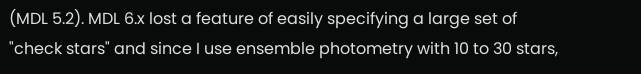(MDL 5.2). MDL 6.x lost a feature of easily specifying a large set of "check stars" and since I use ensemble photometry with 10 to 30 stars,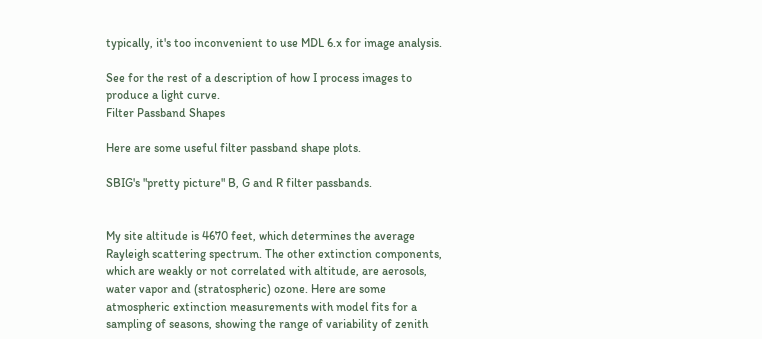typically, it's too inconvenient to use MDL 6.x for image analysis.

See for the rest of a description of how I process images to produce a light curve.
Filter Passband Shapes

Here are some useful filter passband shape plots.

SBIG's "pretty picture" B, G and R filter passbands.


My site altitude is 4670 feet, which determines the average Rayleigh scattering spectrum. The other extinction components, which are weakly or not correlated with altitude, are aerosols, water vapor and (stratospheric) ozone. Here are some atmospheric extinction measurements with model fits for a sampling of seasons, showing the range of variability of zenith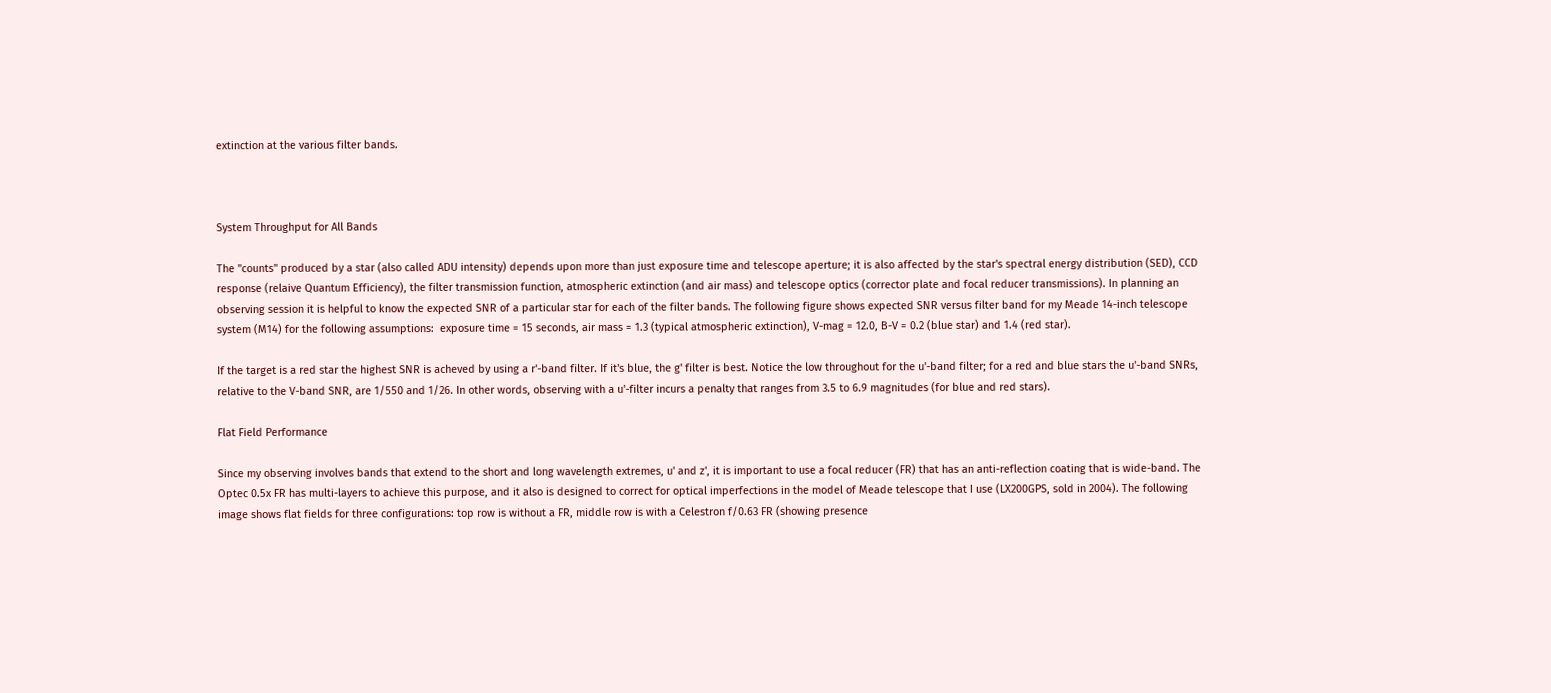extinction at the various filter bands.



System Throughput for All Bands

The "counts" produced by a star (also called ADU intensity) depends upon more than just exposure time and telescope aperture; it is also affected by the star's spectral energy distribution (SED), CCD response (relaive Quantum Efficiency), the filter transmission function, atmospheric extinction (and air mass) and telescope optics (corrector plate and focal reducer transmissions). In planning an observing session it is helpful to know the expected SNR of a particular star for each of the filter bands. The following figure shows expected SNR versus filter band for my Meade 14-inch telescope system (M14) for the following assumptions:  exposure time = 15 seconds, air mass = 1.3 (typical atmospheric extinction), V-mag = 12.0, B-V = 0.2 (blue star) and 1.4 (red star).

If the target is a red star the highest SNR is acheved by using a r'-band filter. If it's blue, the g' filter is best. Notice the low throughout for the u'-band filter; for a red and blue stars the u'-band SNRs, relative to the V-band SNR, are 1/550 and 1/26. In other words, observing with a u'-filter incurs a penalty that ranges from 3.5 to 6.9 magnitudes (for blue and red stars).

Flat Field Performance

Since my observing involves bands that extend to the short and long wavelength extremes, u' and z', it is important to use a focal reducer (FR) that has an anti-reflection coating that is wide-band. The Optec 0.5x FR has multi-layers to achieve this purpose, and it also is designed to correct for optical imperfections in the model of Meade telescope that I use (LX200GPS, sold in 2004). The following image shows flat fields for three configurations: top row is without a FR, middle row is with a Celestron f/0.63 FR (showing presence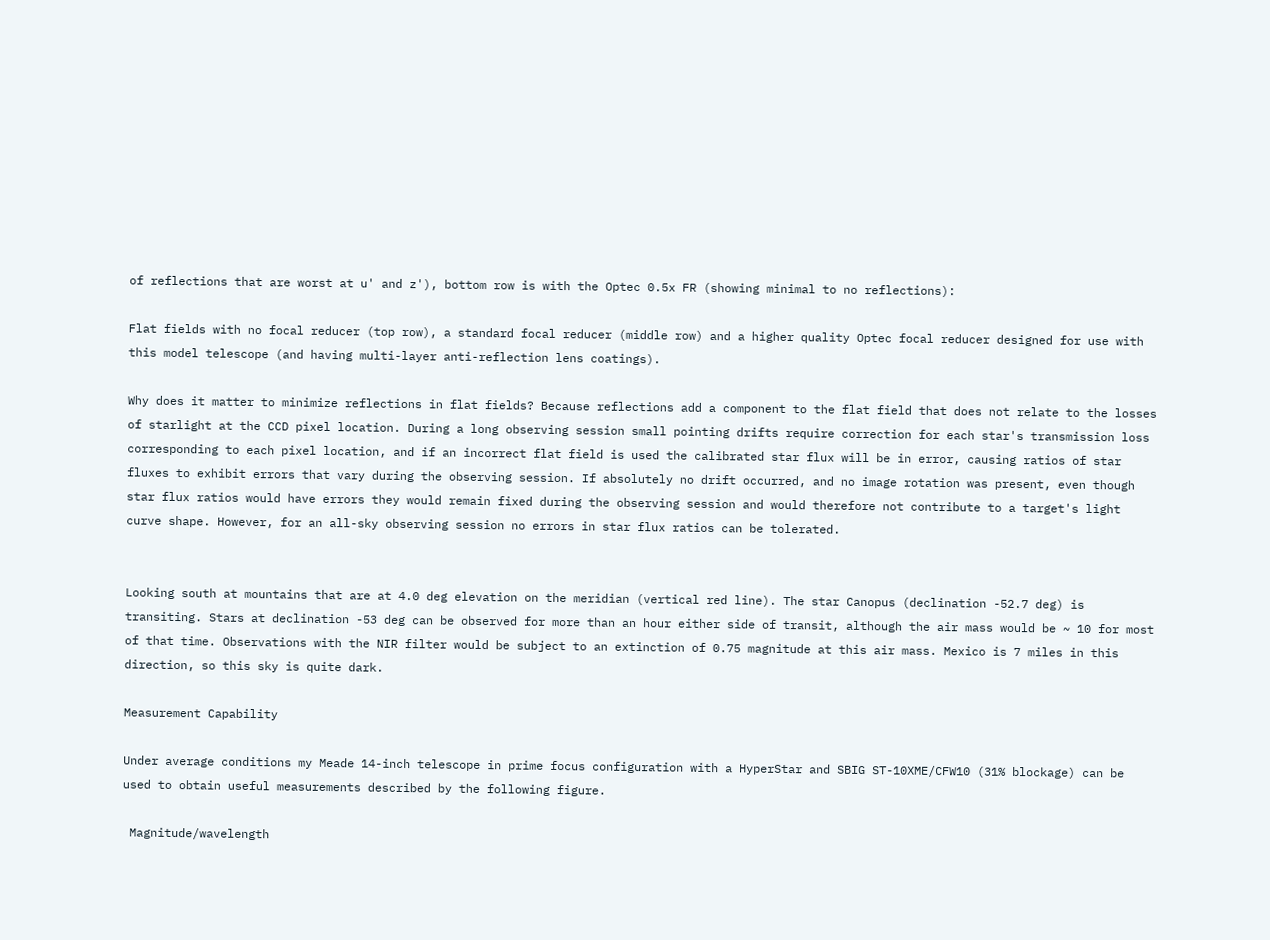of reflections that are worst at u' and z'), bottom row is with the Optec 0.5x FR (showing minimal to no reflections):

Flat fields with no focal reducer (top row), a standard focal reducer (middle row) and a higher quality Optec focal reducer designed for use with this model telescope (and having multi-layer anti-reflection lens coatings).

Why does it matter to minimize reflections in flat fields? Because reflections add a component to the flat field that does not relate to the losses of starlight at the CCD pixel location. During a long observing session small pointing drifts require correction for each star's transmission loss corresponding to each pixel location, and if an incorrect flat field is used the calibrated star flux will be in error, causing ratios of star fluxes to exhibit errors that vary during the observing session. If absolutely no drift occurred, and no image rotation was present, even though star flux ratios would have errors they would remain fixed during the observing session and would therefore not contribute to a target's light curve shape. However, for an all-sky observing session no errors in star flux ratios can be tolerated.


Looking south at mountains that are at 4.0 deg elevation on the meridian (vertical red line). The star Canopus (declination -52.7 deg) is transiting. Stars at declination -53 deg can be observed for more than an hour either side of transit, although the air mass would be ~ 10 for most of that time. Observations with the NIR filter would be subject to an extinction of 0.75 magnitude at this air mass. Mexico is 7 miles in this direction, so this sky is quite dark.

Measurement Capability

Under average conditions my Meade 14-inch telescope in prime focus configuration with a HyperStar and SBIG ST-10XME/CFW10 (31% blockage) can be used to obtain useful measurements described by the following figure.

 Magnitude/wavelength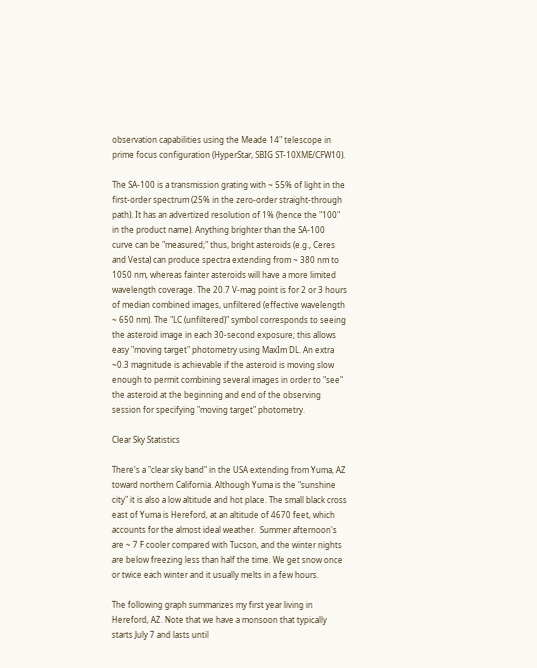observation capabilities using the Meade 14" telescope in prime focus configuration (HyperStar, SBIG ST-10XME/CFW10).

The SA-100 is a transmission grating with ~ 55% of light in the first-order spectrum (25% in the zero-order straight-through path). It has an advertized resolution of 1% (hence the "100" in the product name). Anything brighter than the SA-100 curve can be "measured;" thus, bright asteroids (e.g., Ceres and Vesta) can produce spectra extending from ~ 380 nm to 1050 nm, whereas fainter asteroids will have a more limited wavelength coverage. The 20.7 V-mag point is for 2 or 3 hours of median combined images, unfiltered (effective wavelength ~ 650 nm). The "LC (unfiltered)" symbol corresponds to seeing the asteroid image in each 30-second exposure; this allows easy "moving target" photometry using MaxIm DL. An extra ~0.3 magnitude is achievable if the asteroid is moving slow enough to permit combining several images in order to "see" the asteroid at the beginning and end of the observing session for specifying "moving target" photometry.

Clear Sky Statistics

There's a "clear sky band" in the USA extending from Yuma, AZ toward northern California. Although Yuma is the "sunshine city" it is also a low altitude and hot place. The small black cross east of Yuma is Hereford, at an altitude of 4670 feet, which accounts for the almost ideal weather.  Summer afternoon's are ~ 7 F cooler compared with Tucson, and the winter nights are below freezing less than half the time. We get snow once or twice each winter and it usually melts in a few hours.

The following graph summarizes my first year living in Hereford, AZ. Note that we have a monsoon that typically starts July 7 and lasts until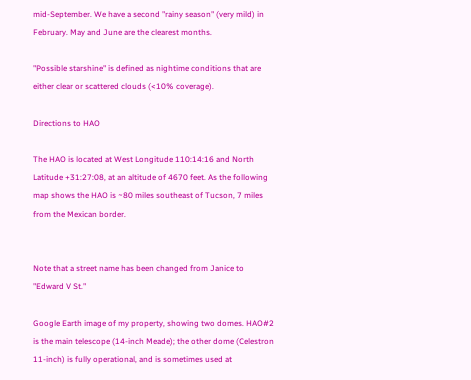mid-September. We have a second "rainy season" (very mild) in February. May and June are the clearest months.

"Possible starshine" is defined as nightime conditions that are either clear or scattered clouds (<10% coverage).

Directions to HAO

The HAO is located at West Longitude 110:14:16 and North Latitude +31:27:08, at an altitude of 4670 feet. As the following map shows the HAO is ~80 miles southeast of Tucson, 7 miles from the Mexican border.


Note that a street name has been changed from Janice to "Edward V St."

Google Earth image of my property, showing two domes. HAO#2 is the main telescope (14-inch Meade); the other dome (Celestron 11-inch) is fully operational, and is sometimes used at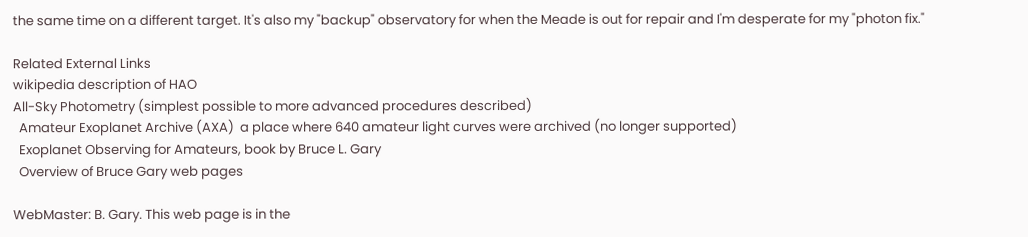the same time on a different target. It's also my "backup" observatory for when the Meade is out for repair and I'm desperate for my "photon fix."

Related External Links
wikipedia description of HAO
All-Sky Photometry (simplest possible to more advanced procedures described)
  Amateur Exoplanet Archive (AXA)  a place where 640 amateur light curves were archived (no longer supported)
  Exoplanet Observing for Amateurs, book by Bruce L. Gary
  Overview of Bruce Gary web pages

WebMaster: B. Gary. This web page is in the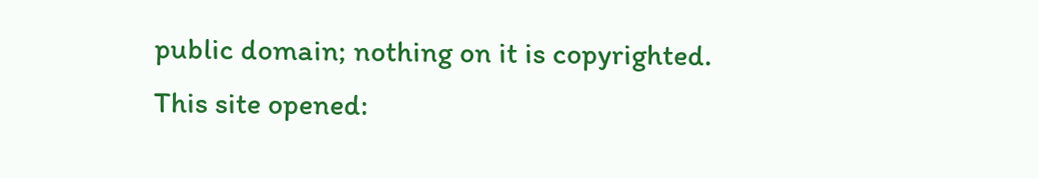public domain; nothing on it is copyrighted.
This site opened: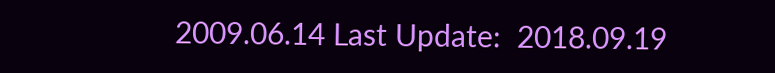2009.06.14 Last Update:  2018.09.19